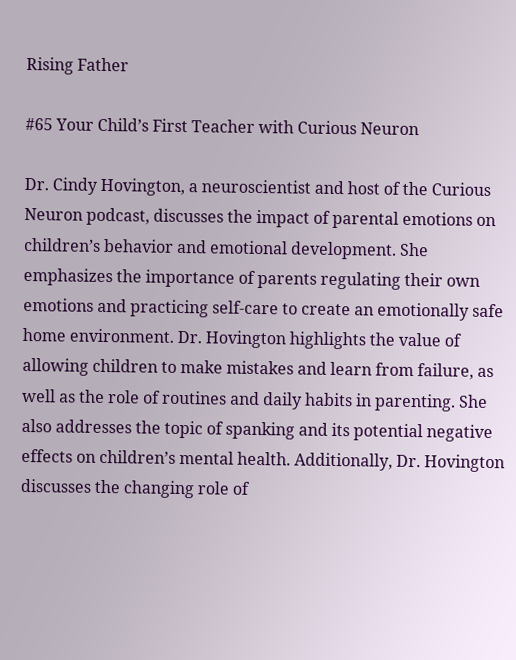Rising Father

#65 Your Child’s First Teacher with Curious Neuron

Dr. Cindy Hovington, a neuroscientist and host of the Curious Neuron podcast, discusses the impact of parental emotions on children’s behavior and emotional development. She emphasizes the importance of parents regulating their own emotions and practicing self-care to create an emotionally safe home environment. Dr. Hovington highlights the value of allowing children to make mistakes and learn from failure, as well as the role of routines and daily habits in parenting. She also addresses the topic of spanking and its potential negative effects on children’s mental health. Additionally, Dr. Hovington discusses the changing role of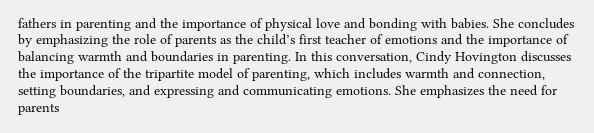fathers in parenting and the importance of physical love and bonding with babies. She concludes by emphasizing the role of parents as the child’s first teacher of emotions and the importance of balancing warmth and boundaries in parenting. In this conversation, Cindy Hovington discusses the importance of the tripartite model of parenting, which includes warmth and connection, setting boundaries, and expressing and communicating emotions. She emphasizes the need for parents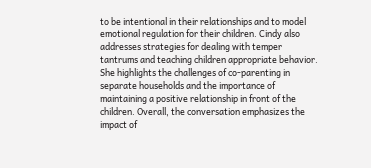to be intentional in their relationships and to model emotional regulation for their children. Cindy also addresses strategies for dealing with temper tantrums and teaching children appropriate behavior. She highlights the challenges of co-parenting in separate households and the importance of maintaining a positive relationship in front of the children. Overall, the conversation emphasizes the impact of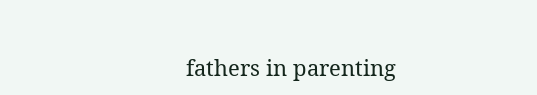fathers in parenting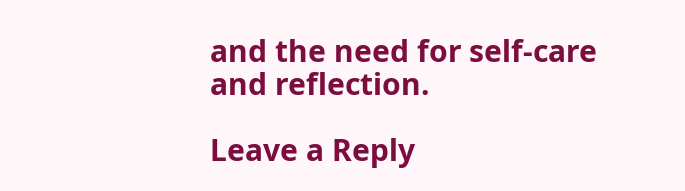and the need for self-care and reflection.

Leave a Reply